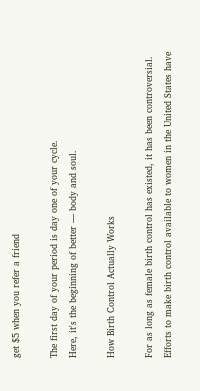get $5 when you refer a friend

The first day of your period is day one of your cycle.
Here, it's the beginning of better — body and soul.

How Birth Control Actually Works

For as long as female birth control has existed, it has been controversial. Efforts to make birth control available to women in the United States have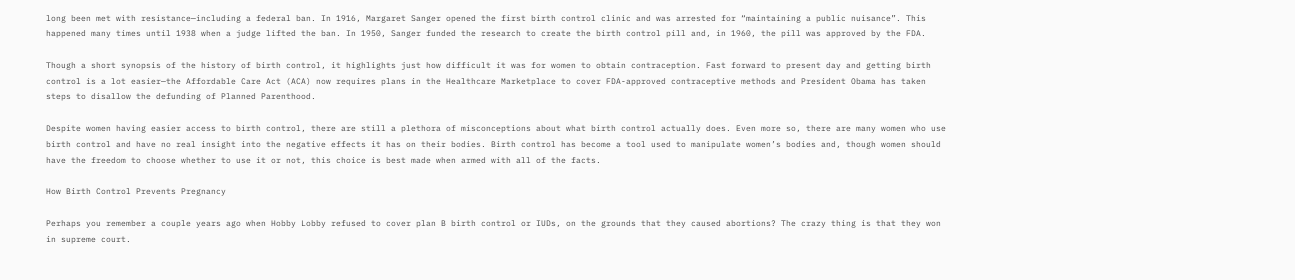long been met with resistance—including a federal ban. In 1916, Margaret Sanger opened the first birth control clinic and was arrested for “maintaining a public nuisance”. This happened many times until 1938 when a judge lifted the ban. In 1950, Sanger funded the research to create the birth control pill and, in 1960, the pill was approved by the FDA.

Though a short synopsis of the history of birth control, it highlights just how difficult it was for women to obtain contraception. Fast forward to present day and getting birth control is a lot easier—the Affordable Care Act (ACA) now requires plans in the Healthcare Marketplace to cover FDA-approved contraceptive methods and President Obama has taken steps to disallow the defunding of Planned Parenthood.

Despite women having easier access to birth control, there are still a plethora of misconceptions about what birth control actually does. Even more so, there are many women who use birth control and have no real insight into the negative effects it has on their bodies. Birth control has become a tool used to manipulate women’s bodies and, though women should have the freedom to choose whether to use it or not, this choice is best made when armed with all of the facts.

How Birth Control Prevents Pregnancy

Perhaps you remember a couple years ago when Hobby Lobby refused to cover plan B birth control or IUDs, on the grounds that they caused abortions? The crazy thing is that they won in supreme court.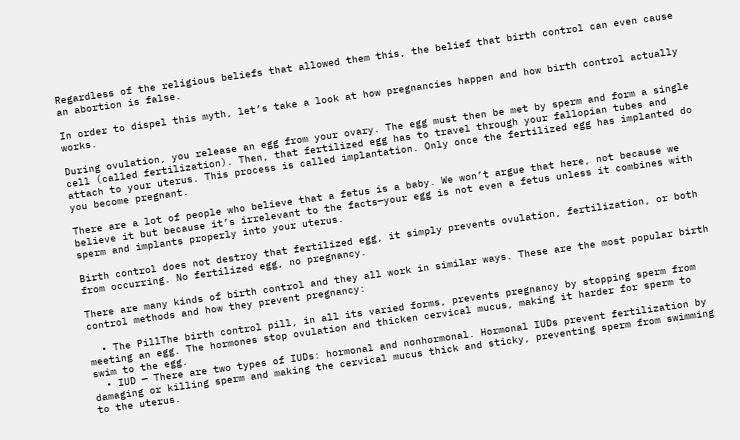Regardless of the religious beliefs that allowed them this, the belief that birth control can even cause an abortion is false.

In order to dispel this myth, let’s take a look at how pregnancies happen and how birth control actually works.

During ovulation, you release an egg from your ovary. The egg must then be met by sperm and form a single cell (called fertilization). Then, that fertilized egg has to travel through your fallopian tubes and attach to your uterus. This process is called implantation. Only once the fertilized egg has implanted do you become pregnant.

There are a lot of people who believe that a fetus is a baby. We won’t argue that here, not because we believe it but because it’s irrelevant to the facts—your egg is not even a fetus unless it combines with sperm and implants properly into your uterus.

Birth control does not destroy that fertilized egg, it simply prevents ovulation, fertilization, or both from occurring. No fertilized egg, no pregnancy.

There are many kinds of birth control and they all work in similar ways. These are the most popular birth control methods and how they prevent pregnancy:

  • The PillThe birth control pill, in all its varied forms, prevents pregnancy by stopping sperm from meeting an egg. The hormones stop ovulation and thicken cervical mucus, making it harder for sperm to swim to the egg.
  • IUD — There are two types of IUDs: hormonal and nonhormonal. Hormonal IUDs prevent fertilization by damaging or killing sperm and making the cervical mucus thick and sticky, preventing sperm from swimming to the uterus.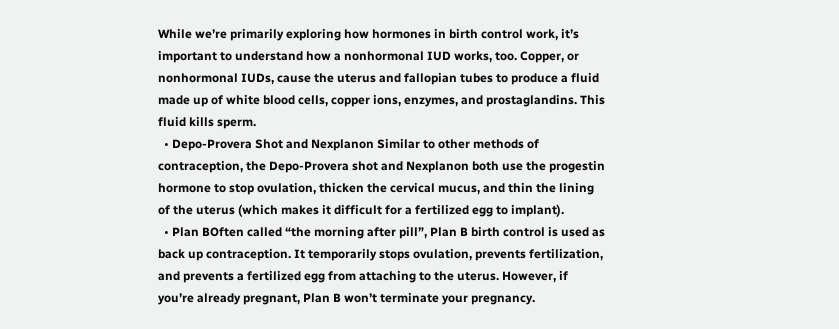While we’re primarily exploring how hormones in birth control work, it’s important to understand how a nonhormonal IUD works, too. Copper, or nonhormonal IUDs, cause the uterus and fallopian tubes to produce a fluid made up of white blood cells, copper ions, enzymes, and prostaglandins. This fluid kills sperm.
  • Depo-Provera Shot and Nexplanon Similar to other methods of contraception, the Depo-Provera shot and Nexplanon both use the progestin hormone to stop ovulation, thicken the cervical mucus, and thin the lining of the uterus (which makes it difficult for a fertilized egg to implant).
  • Plan BOften called “the morning after pill”, Plan B birth control is used as back up contraception. It temporarily stops ovulation, prevents fertilization, and prevents a fertilized egg from attaching to the uterus. However, if you’re already pregnant, Plan B won’t terminate your pregnancy.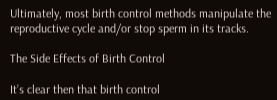Ultimately, most birth control methods manipulate the reproductive cycle and/or stop sperm in its tracks.

The Side Effects of Birth Control

It’s clear then that birth control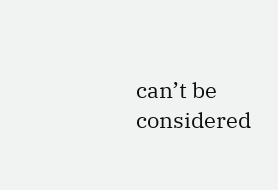can’t be considered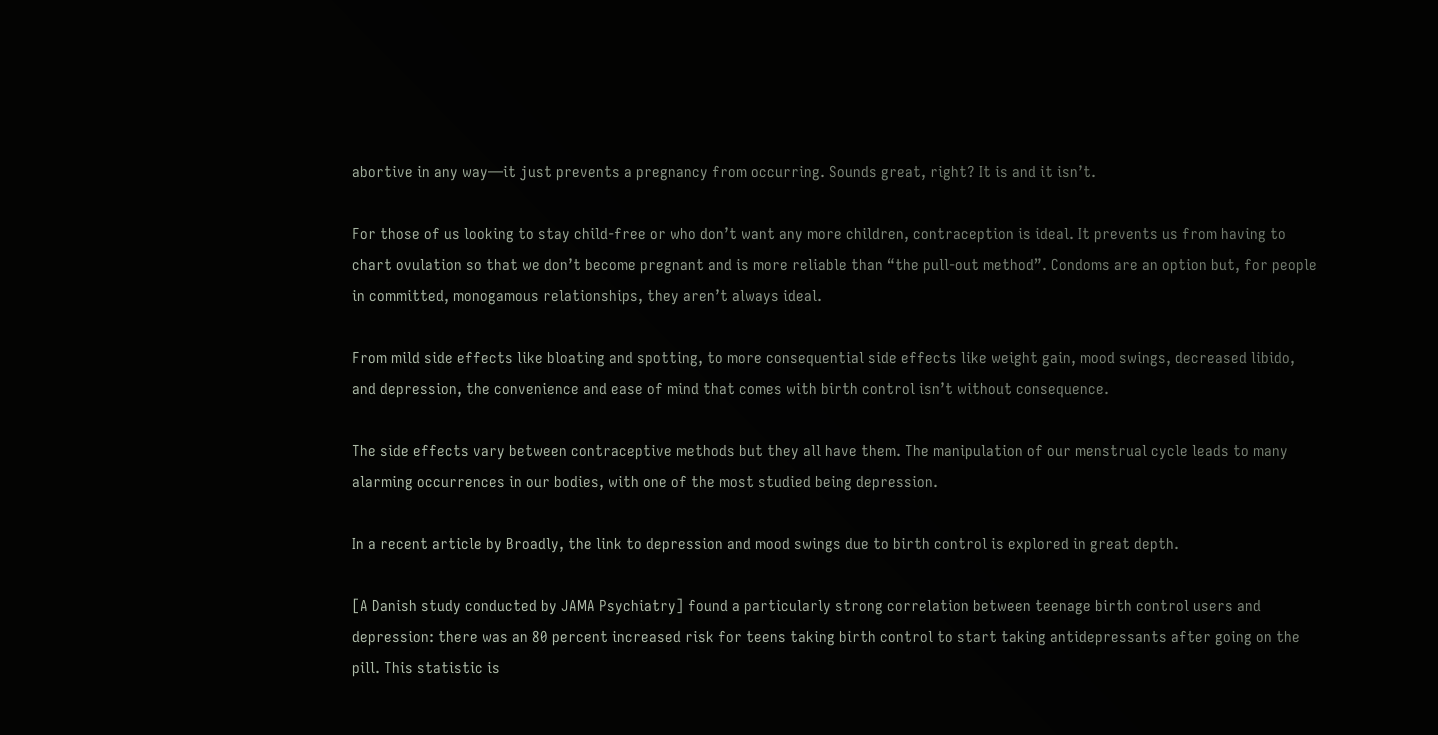abortive in any way—it just prevents a pregnancy from occurring. Sounds great, right? It is and it isn’t.

For those of us looking to stay child-free or who don’t want any more children, contraception is ideal. It prevents us from having to chart ovulation so that we don’t become pregnant and is more reliable than “the pull-out method”. Condoms are an option but, for people in committed, monogamous relationships, they aren’t always ideal.

From mild side effects like bloating and spotting, to more consequential side effects like weight gain, mood swings, decreased libido, and depression, the convenience and ease of mind that comes with birth control isn’t without consequence.

The side effects vary between contraceptive methods but they all have them. The manipulation of our menstrual cycle leads to many alarming occurrences in our bodies, with one of the most studied being depression.

In a recent article by Broadly, the link to depression and mood swings due to birth control is explored in great depth.

[A Danish study conducted by JAMA Psychiatry] found a particularly strong correlation between teenage birth control users and depression: there was an 80 percent increased risk for teens taking birth control to start taking antidepressants after going on the pill. This statistic is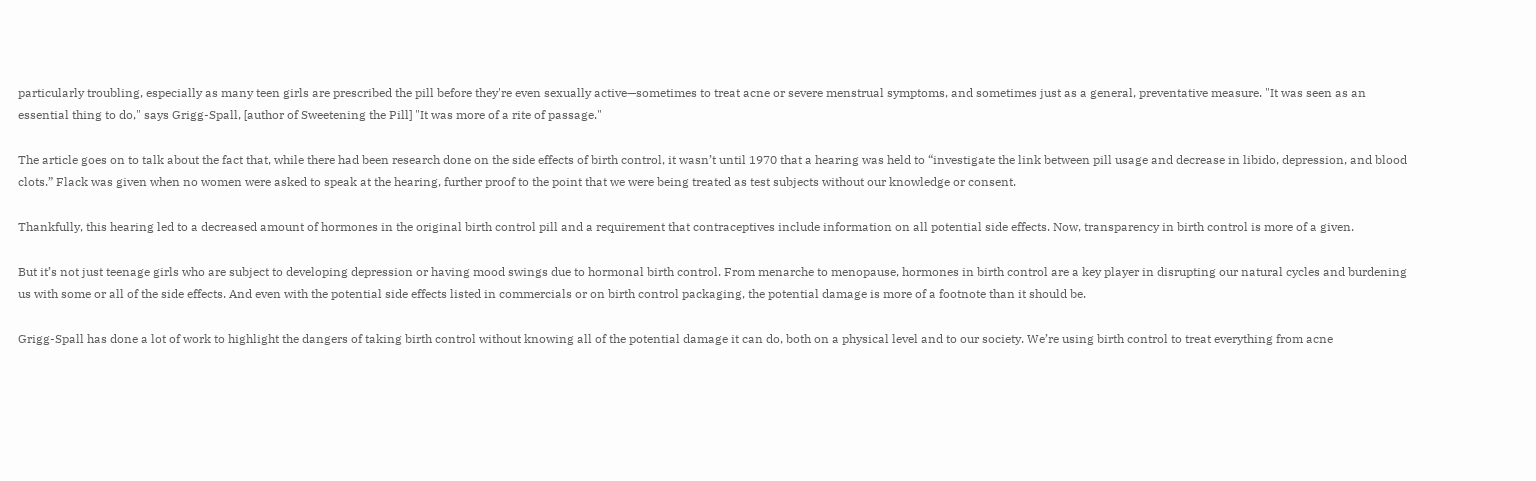particularly troubling, especially as many teen girls are prescribed the pill before they're even sexually active—sometimes to treat acne or severe menstrual symptoms, and sometimes just as a general, preventative measure. "It was seen as an essential thing to do," says Grigg-Spall, [author of Sweetening the Pill] "It was more of a rite of passage."

The article goes on to talk about the fact that, while there had been research done on the side effects of birth control, it wasn’t until 1970 that a hearing was held to “investigate the link between pill usage and decrease in libido, depression, and blood clots.” Flack was given when no women were asked to speak at the hearing, further proof to the point that we were being treated as test subjects without our knowledge or consent.

Thankfully, this hearing led to a decreased amount of hormones in the original birth control pill and a requirement that contraceptives include information on all potential side effects. Now, transparency in birth control is more of a given.

But it’s not just teenage girls who are subject to developing depression or having mood swings due to hormonal birth control. From menarche to menopause, hormones in birth control are a key player in disrupting our natural cycles and burdening us with some or all of the side effects. And even with the potential side effects listed in commercials or on birth control packaging, the potential damage is more of a footnote than it should be.

Grigg-Spall has done a lot of work to highlight the dangers of taking birth control without knowing all of the potential damage it can do, both on a physical level and to our society. We’re using birth control to treat everything from acne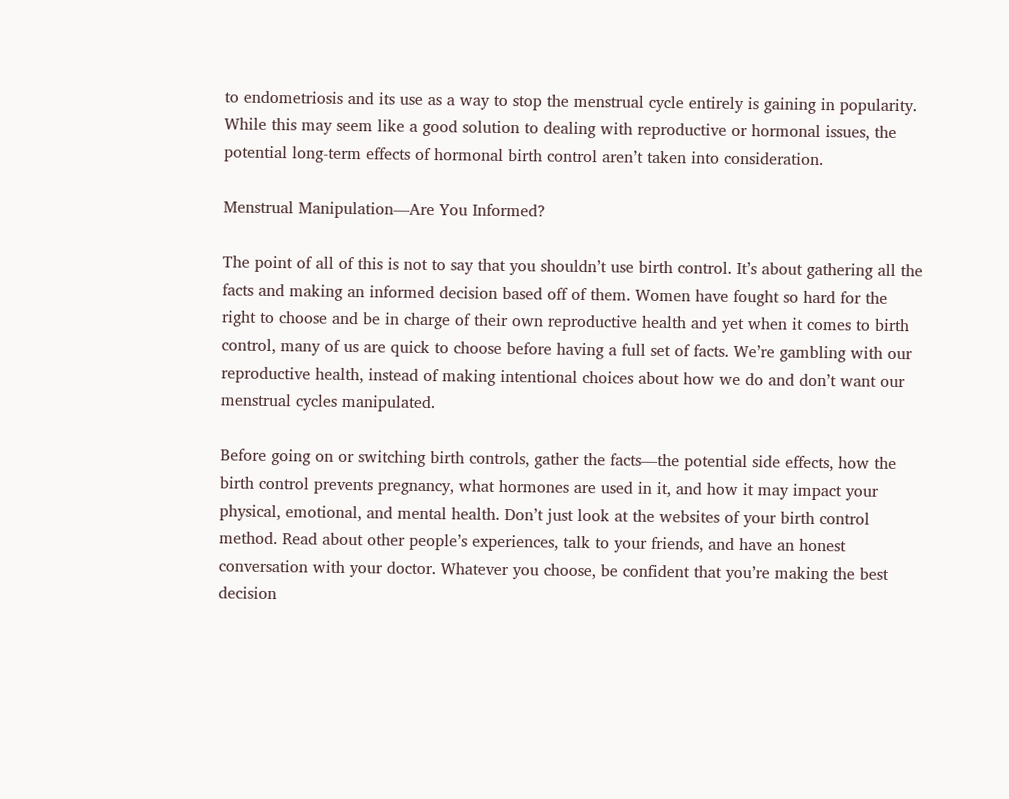to endometriosis and its use as a way to stop the menstrual cycle entirely is gaining in popularity. While this may seem like a good solution to dealing with reproductive or hormonal issues, the potential long-term effects of hormonal birth control aren’t taken into consideration.

Menstrual Manipulation—Are You Informed?

The point of all of this is not to say that you shouldn’t use birth control. It’s about gathering all the facts and making an informed decision based off of them. Women have fought so hard for the right to choose and be in charge of their own reproductive health and yet when it comes to birth control, many of us are quick to choose before having a full set of facts. We’re gambling with our reproductive health, instead of making intentional choices about how we do and don’t want our menstrual cycles manipulated.

Before going on or switching birth controls, gather the facts—the potential side effects, how the birth control prevents pregnancy, what hormones are used in it, and how it may impact your physical, emotional, and mental health. Don’t just look at the websites of your birth control method. Read about other people’s experiences, talk to your friends, and have an honest conversation with your doctor. Whatever you choose, be confident that you’re making the best decision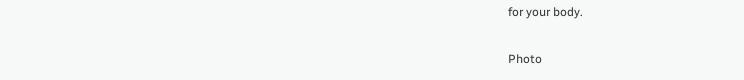for your body.

Photo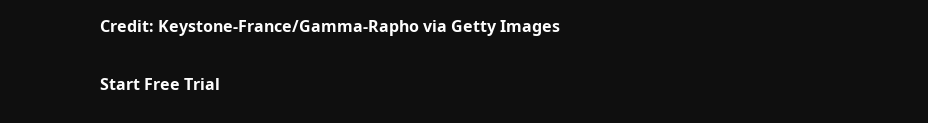Credit: Keystone-France/Gamma-Rapho via Getty Images


Start Free Trial